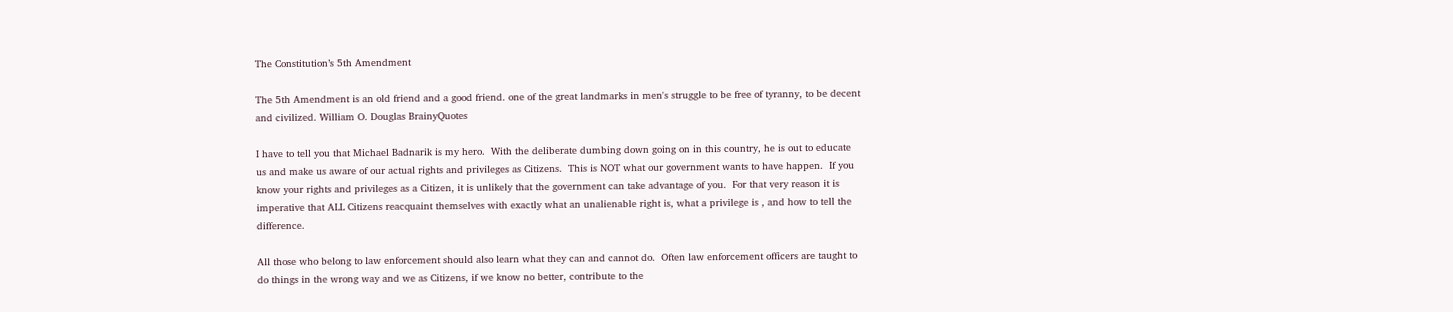The Constitution’s 5th Amendment

The 5th Amendment is an old friend and a good friend. one of the great landmarks in men's struggle to be free of tyranny, to be decent and civilized. William O. Douglas BrainyQuotes

I have to tell you that Michael Badnarik is my hero.  With the deliberate dumbing down going on in this country, he is out to educate us and make us aware of our actual rights and privileges as Citizens.  This is NOT what our government wants to have happen.  If you know your rights and privileges as a Citizen, it is unlikely that the government can take advantage of you.  For that very reason it is imperative that ALL Citizens reacquaint themselves with exactly what an unalienable right is, what a privilege is , and how to tell the difference.

All those who belong to law enforcement should also learn what they can and cannot do.  Often law enforcement officers are taught to do things in the wrong way and we as Citizens, if we know no better, contribute to the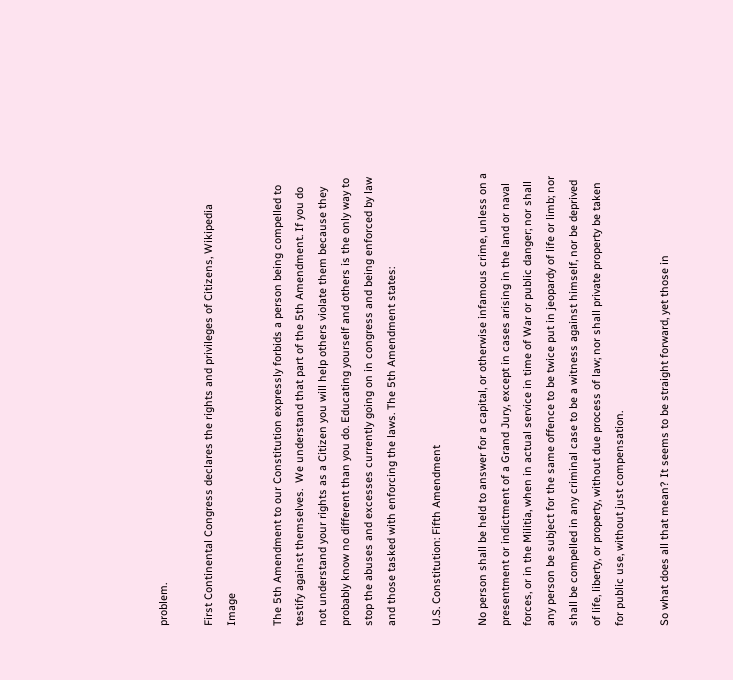problem.

First Continental Congress declares the rights and privileges of Citizens, Wikipedia Image

The 5th Amendment to our Constitution expressly forbids a person being compelled to testify against themselves.  We understand that part of the 5th Amendment. If you do not understand your rights as a Citizen you will help others violate them because they probably know no different than you do. Educating yourself and others is the only way to stop the abuses and excesses currently going on in congress and being enforced by law and those tasked with enforcing the laws. The 5th Amendment states:

U.S. Constitution: Fifth Amendment

No person shall be held to answer for a capital, or otherwise infamous crime, unless on a presentment or indictment of a Grand Jury, except in cases arising in the land or naval forces, or in the Militia, when in actual service in time of War or public danger; nor shall any person be subject for the same offence to be twice put in jeopardy of life or limb; nor shall be compelled in any criminal case to be a witness against himself, nor be deprived of life, liberty, or property, without due process of law; nor shall private property be taken for public use, without just compensation.

So what does all that mean? It seems to be straight forward, yet those in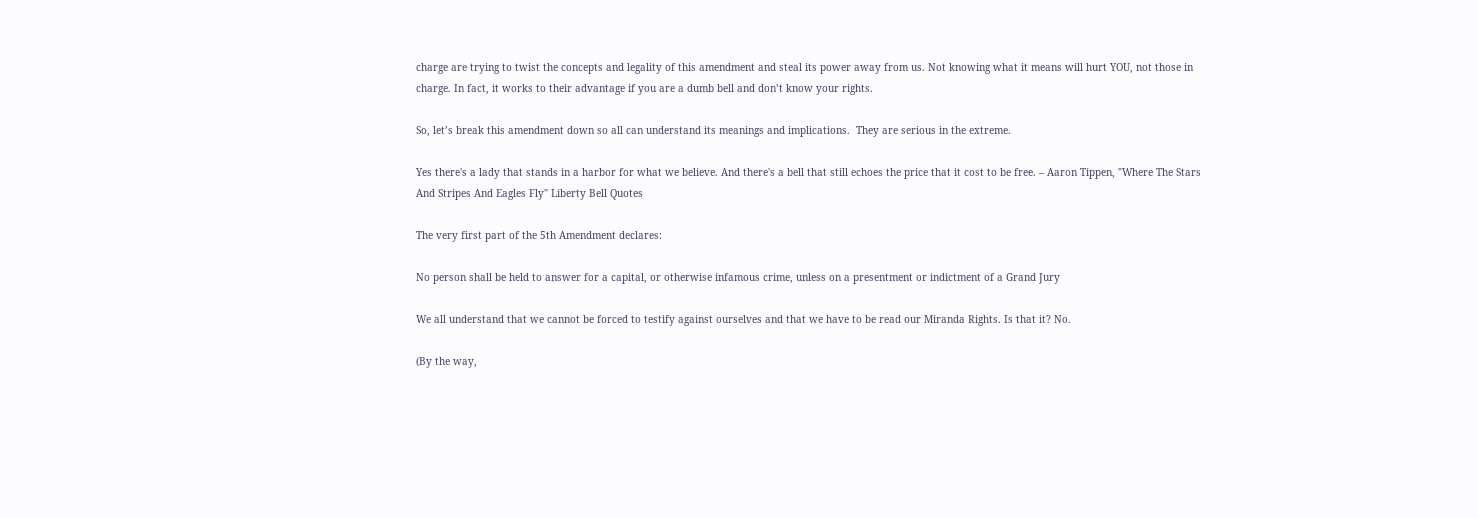charge are trying to twist the concepts and legality of this amendment and steal its power away from us. Not knowing what it means will hurt YOU, not those in charge. In fact, it works to their advantage if you are a dumb bell and don’t know your rights.

So, let’s break this amendment down so all can understand its meanings and implications.  They are serious in the extreme.

Yes there's a lady that stands in a harbor for what we believe. And there's a bell that still echoes the price that it cost to be free. – Aaron Tippen, "Where The Stars And Stripes And Eagles Fly" Liberty Bell Quotes

The very first part of the 5th Amendment declares:

No person shall be held to answer for a capital, or otherwise infamous crime, unless on a presentment or indictment of a Grand Jury

We all understand that we cannot be forced to testify against ourselves and that we have to be read our Miranda Rights. Is that it? No.

(By the way,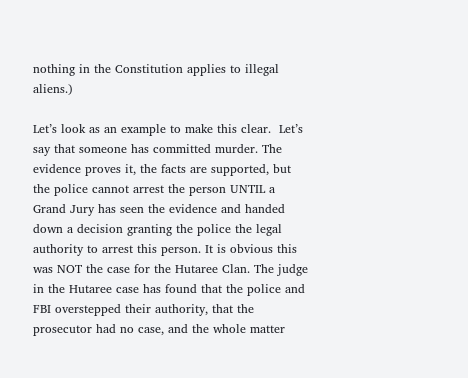nothing in the Constitution applies to illegal aliens.)

Let’s look as an example to make this clear.  Let’s say that someone has committed murder. The evidence proves it, the facts are supported, but the police cannot arrest the person UNTIL a Grand Jury has seen the evidence and handed down a decision granting the police the legal authority to arrest this person. It is obvious this was NOT the case for the Hutaree Clan. The judge in the Hutaree case has found that the police and FBI overstepped their authority, that the prosecutor had no case, and the whole matter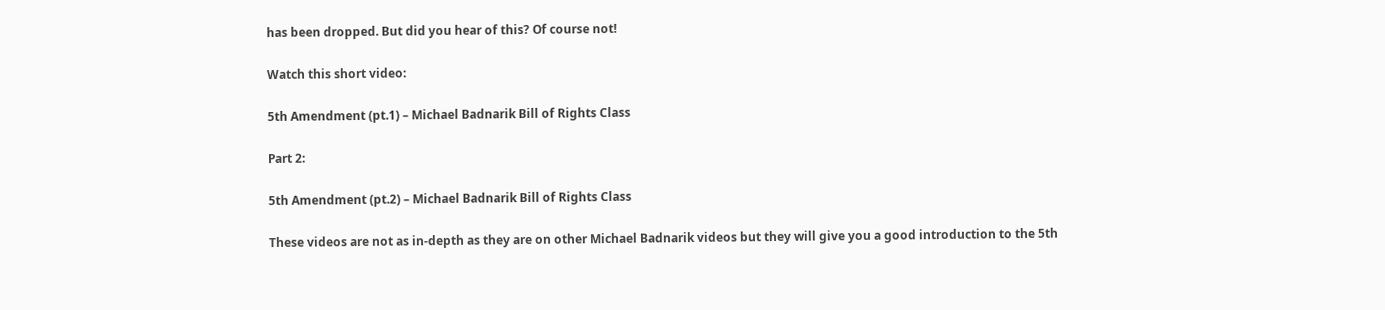has been dropped. But did you hear of this? Of course not!

Watch this short video:

5th Amendment (pt.1) – Michael Badnarik Bill of Rights Class

Part 2:

5th Amendment (pt.2) – Michael Badnarik Bill of Rights Class

These videos are not as in-depth as they are on other Michael Badnarik videos but they will give you a good introduction to the 5th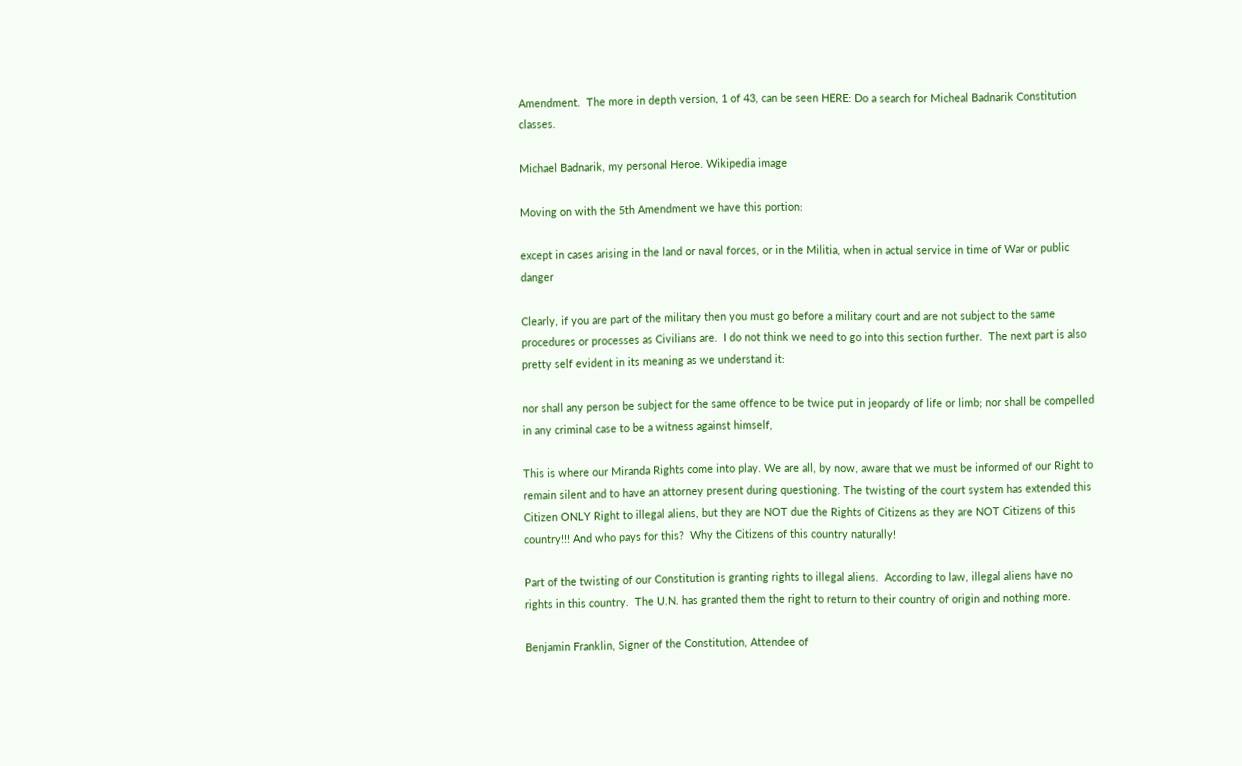Amendment.  The more in depth version, 1 of 43, can be seen HERE: Do a search for Micheal Badnarik Constitution classes.

Michael Badnarik, my personal Heroe. Wikipedia image

Moving on with the 5th Amendment we have this portion:

except in cases arising in the land or naval forces, or in the Militia, when in actual service in time of War or public danger

Clearly, if you are part of the military then you must go before a military court and are not subject to the same procedures or processes as Civilians are.  I do not think we need to go into this section further.  The next part is also pretty self evident in its meaning as we understand it:

nor shall any person be subject for the same offence to be twice put in jeopardy of life or limb; nor shall be compelled in any criminal case to be a witness against himself,

This is where our Miranda Rights come into play. We are all, by now, aware that we must be informed of our Right to remain silent and to have an attorney present during questioning. The twisting of the court system has extended this Citizen ONLY Right to illegal aliens, but they are NOT due the Rights of Citizens as they are NOT Citizens of this country!!! And who pays for this?  Why the Citizens of this country naturally!

Part of the twisting of our Constitution is granting rights to illegal aliens.  According to law, illegal aliens have no rights in this country.  The U.N. has granted them the right to return to their country of origin and nothing more.

Benjamin Franklin, Signer of the Constitution, Attendee of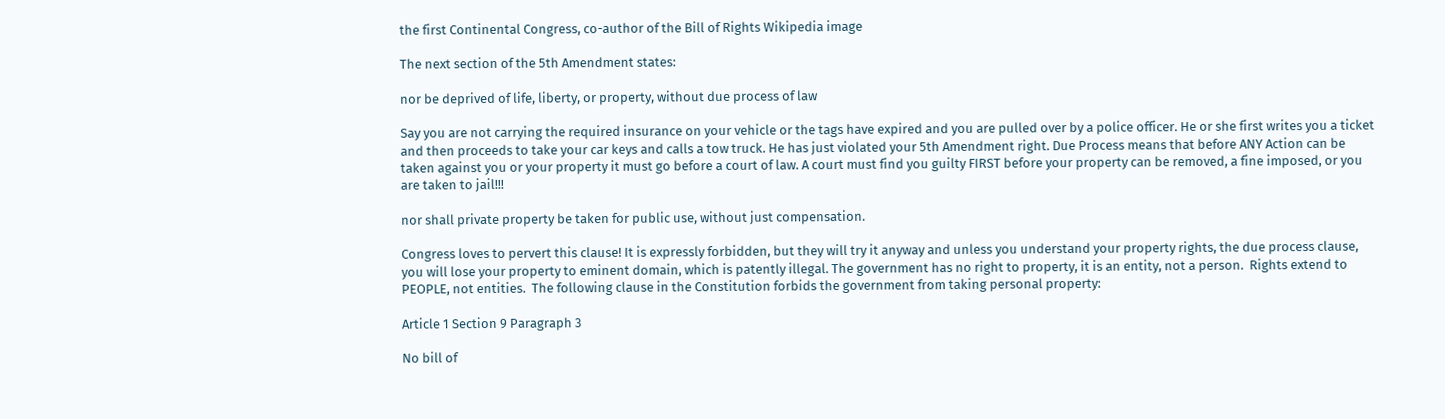the first Continental Congress, co-author of the Bill of Rights Wikipedia image

The next section of the 5th Amendment states:

nor be deprived of life, liberty, or property, without due process of law

Say you are not carrying the required insurance on your vehicle or the tags have expired and you are pulled over by a police officer. He or she first writes you a ticket and then proceeds to take your car keys and calls a tow truck. He has just violated your 5th Amendment right. Due Process means that before ANY Action can be taken against you or your property it must go before a court of law. A court must find you guilty FIRST before your property can be removed, a fine imposed, or you are taken to jail!!!

nor shall private property be taken for public use, without just compensation.

Congress loves to pervert this clause! It is expressly forbidden, but they will try it anyway and unless you understand your property rights, the due process clause, you will lose your property to eminent domain, which is patently illegal. The government has no right to property, it is an entity, not a person.  Rights extend to PEOPLE, not entities.  The following clause in the Constitution forbids the government from taking personal property:

Article 1 Section 9 Paragraph 3

No bill of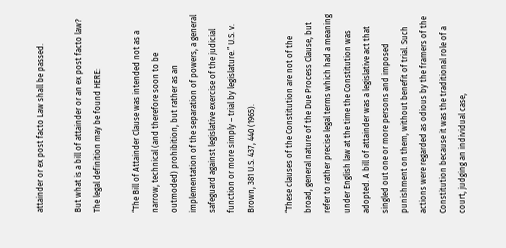attainder or ex post facto Law shall be passed.

But what is a bill of attainder or an ex post facto law? The legal definition may be found HERE:

“The Bill of Attainder Clause was intended not as a narrow, technical (and therefore soon to be outmoded) prohibition, but rather as an implementation of the separation of powers, a general safeguard against legislative exercise of the judicial function or more simply – trial by legislature.” U.S. v. Brown, 381 U.S. 437, 440 (1965).

“These clauses of the Constitution are not of the broad, general nature of the Due Process Clause, but refer to rather precise legal terms which had a meaning under English law at the time the Constitution was adopted. A bill of attainder was a legislative act that singled out one or more persons and imposed punishment on them, without benefit of trial. Such actions were regarded as odious by the framers of the Constitution because it was the traditional role of a court, judging an individual case,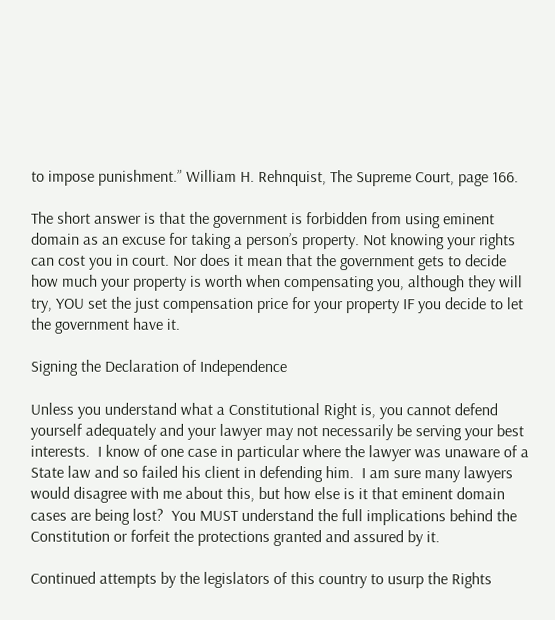to impose punishment.” William H. Rehnquist, The Supreme Court, page 166.

The short answer is that the government is forbidden from using eminent domain as an excuse for taking a person’s property. Not knowing your rights can cost you in court. Nor does it mean that the government gets to decide how much your property is worth when compensating you, although they will try, YOU set the just compensation price for your property IF you decide to let the government have it.

Signing the Declaration of Independence

Unless you understand what a Constitutional Right is, you cannot defend yourself adequately and your lawyer may not necessarily be serving your best interests.  I know of one case in particular where the lawyer was unaware of a State law and so failed his client in defending him.  I am sure many lawyers would disagree with me about this, but how else is it that eminent domain cases are being lost?  You MUST understand the full implications behind the Constitution or forfeit the protections granted and assured by it.

Continued attempts by the legislators of this country to usurp the Rights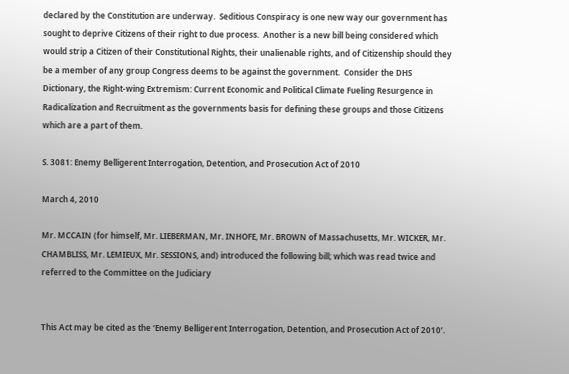declared by the Constitution are underway.  Seditious Conspiracy is one new way our government has sought to deprive Citizens of their right to due process.  Another is a new bill being considered which would strip a Citizen of their Constitutional Rights, their unalienable rights, and of Citizenship should they be a member of any group Congress deems to be against the government.  Consider the DHS Dictionary, the Right-wing Extremism: Current Economic and Political Climate Fueling Resurgence in Radicalization and Recruitment as the governments basis for defining these groups and those Citizens which are a part of them.

S. 3081: Enemy Belligerent Interrogation, Detention, and Prosecution Act of 2010

March 4, 2010

Mr. MCCAIN (for himself, Mr. LIEBERMAN, Mr. INHOFE, Mr. BROWN of Massachusetts, Mr. WICKER, Mr. CHAMBLISS, Mr. LEMIEUX, Mr. SESSIONS, and) introduced the following bill; which was read twice and referred to the Committee on the Judiciary


This Act may be cited as the ‘Enemy Belligerent Interrogation, Detention, and Prosecution Act of 2010’.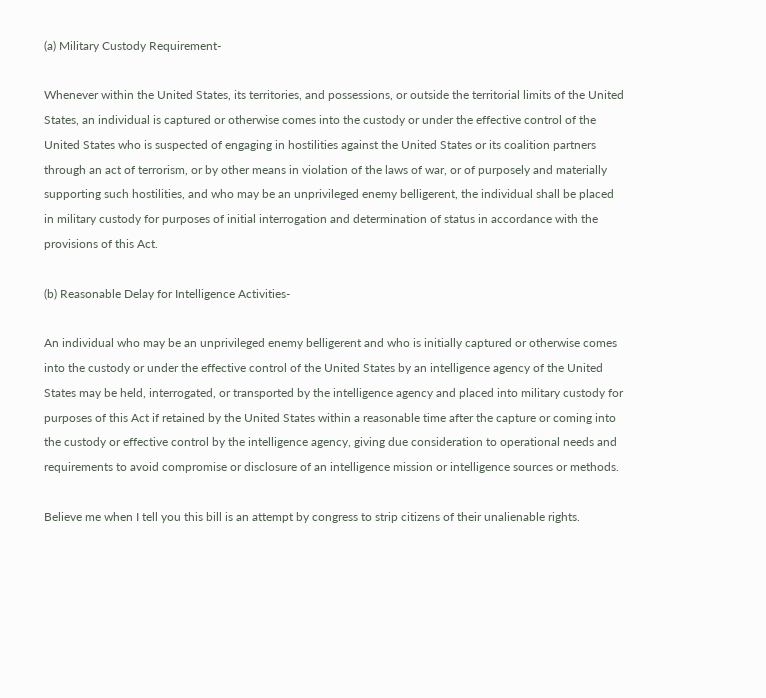(a) Military Custody Requirement-

Whenever within the United States, its territories, and possessions, or outside the territorial limits of the United States, an individual is captured or otherwise comes into the custody or under the effective control of the United States who is suspected of engaging in hostilities against the United States or its coalition partners through an act of terrorism, or by other means in violation of the laws of war, or of purposely and materially supporting such hostilities, and who may be an unprivileged enemy belligerent, the individual shall be placed in military custody for purposes of initial interrogation and determination of status in accordance with the provisions of this Act.

(b) Reasonable Delay for Intelligence Activities-

An individual who may be an unprivileged enemy belligerent and who is initially captured or otherwise comes into the custody or under the effective control of the United States by an intelligence agency of the United States may be held, interrogated, or transported by the intelligence agency and placed into military custody for purposes of this Act if retained by the United States within a reasonable time after the capture or coming into the custody or effective control by the intelligence agency, giving due consideration to operational needs and requirements to avoid compromise or disclosure of an intelligence mission or intelligence sources or methods.

Believe me when I tell you this bill is an attempt by congress to strip citizens of their unalienable rights.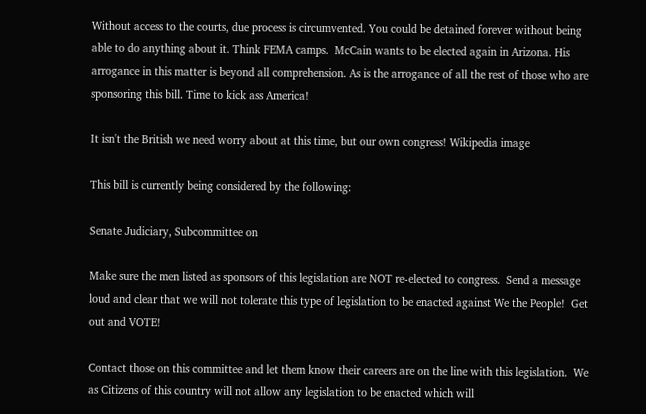Without access to the courts, due process is circumvented. You could be detained forever without being able to do anything about it. Think FEMA camps.  McCain wants to be elected again in Arizona. His arrogance in this matter is beyond all comprehension. As is the arrogance of all the rest of those who are sponsoring this bill. Time to kick ass America!

It isn't the British we need worry about at this time, but our own congress! Wikipedia image

This bill is currently being considered by the following:

Senate Judiciary, Subcommittee on

Make sure the men listed as sponsors of this legislation are NOT re-elected to congress.  Send a message loud and clear that we will not tolerate this type of legislation to be enacted against We the People!  Get out and VOTE!

Contact those on this committee and let them know their careers are on the line with this legislation.  We as Citizens of this country will not allow any legislation to be enacted which will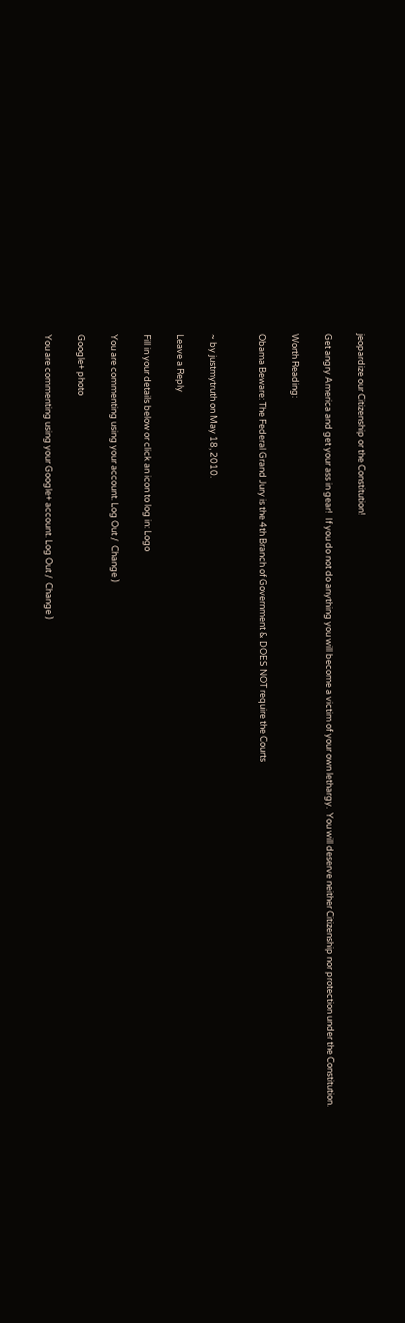jeopardize our Citizenship or the Constitution!

Get angry America and get your ass in gear!  If you do not do anything you will become a victim of your own lethargy.  You will deserve neither Citizenship nor protection under the Constitution.

Worth Reading:

Obama Beware: The Federal Grand Jury is the 4th Branch of Government & DOES NOT require the Courts


~ by justmytruth on May 18, 2010.

Leave a Reply

Fill in your details below or click an icon to log in: Logo

You are commenting using your account. Log Out /  Change )

Google+ photo

You are commenting using your Google+ account. Log Out /  Change )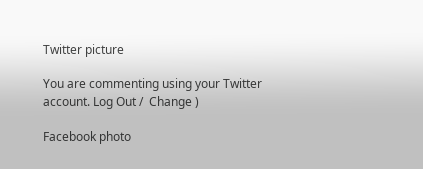Twitter picture

You are commenting using your Twitter account. Log Out /  Change )

Facebook photo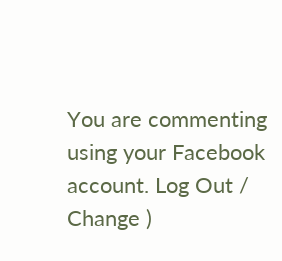You are commenting using your Facebook account. Log Out /  Change )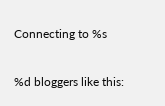Connecting to %s

%d bloggers like this: